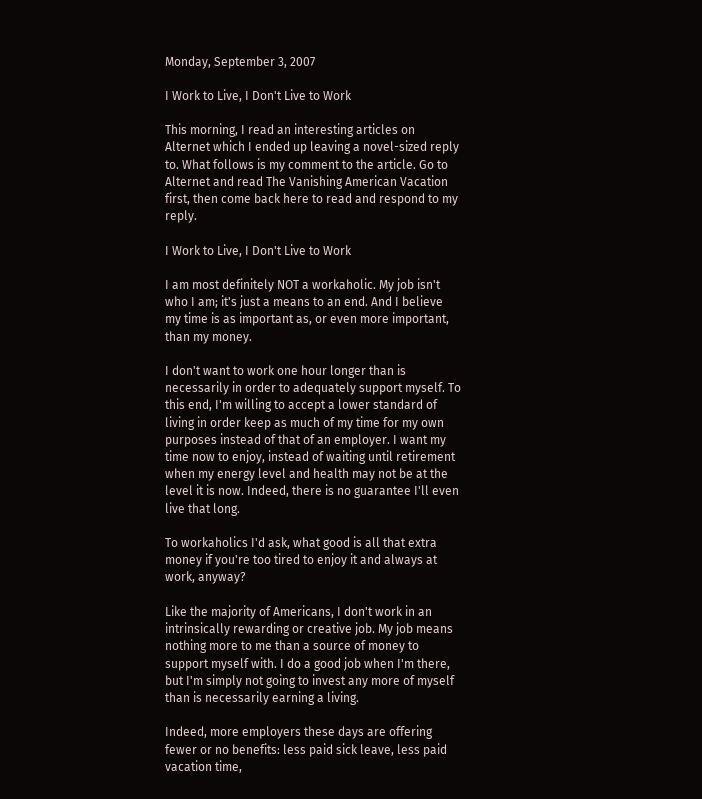Monday, September 3, 2007

I Work to Live, I Don't Live to Work

This morning, I read an interesting articles on Alternet which I ended up leaving a novel-sized reply to. What follows is my comment to the article. Go to Alternet and read The Vanishing American Vacation first, then come back here to read and respond to my reply.

I Work to Live, I Don't Live to Work

I am most definitely NOT a workaholic. My job isn't who I am; it's just a means to an end. And I believe my time is as important as, or even more important, than my money.

I don't want to work one hour longer than is necessarily in order to adequately support myself. To this end, I'm willing to accept a lower standard of living in order keep as much of my time for my own purposes instead of that of an employer. I want my time now to enjoy, instead of waiting until retirement when my energy level and health may not be at the level it is now. Indeed, there is no guarantee I'll even live that long.

To workaholics I'd ask, what good is all that extra money if you're too tired to enjoy it and always at work, anyway?

Like the majority of Americans, I don't work in an intrinsically rewarding or creative job. My job means nothing more to me than a source of money to support myself with. I do a good job when I'm there, but I'm simply not going to invest any more of myself than is necessarily earning a living.

Indeed, more employers these days are offering fewer or no benefits: less paid sick leave, less paid vacation time,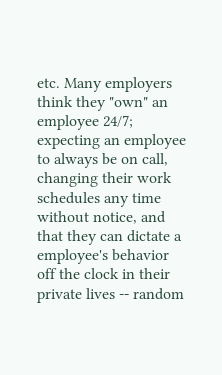etc. Many employers think they "own" an employee 24/7; expecting an employee to always be on call, changing their work schedules any time without notice, and that they can dictate a employee's behavior off the clock in their private lives -- random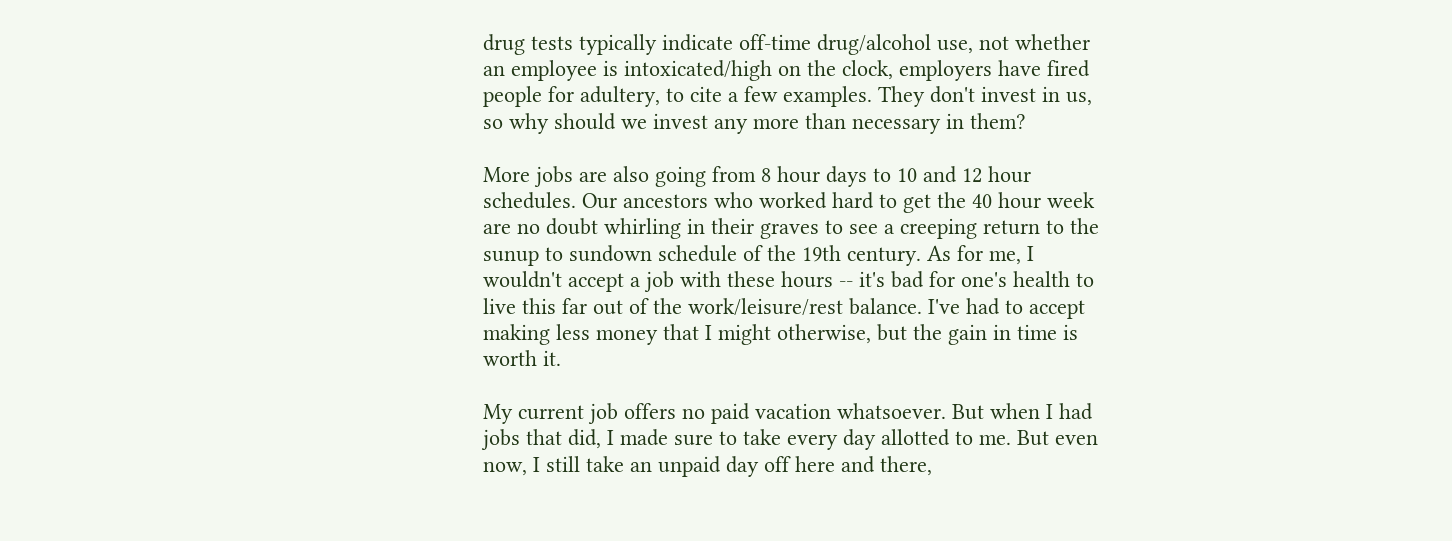drug tests typically indicate off-time drug/alcohol use, not whether an employee is intoxicated/high on the clock, employers have fired people for adultery, to cite a few examples. They don't invest in us, so why should we invest any more than necessary in them?

More jobs are also going from 8 hour days to 10 and 12 hour schedules. Our ancestors who worked hard to get the 40 hour week are no doubt whirling in their graves to see a creeping return to the sunup to sundown schedule of the 19th century. As for me, I wouldn't accept a job with these hours -- it's bad for one's health to live this far out of the work/leisure/rest balance. I've had to accept making less money that I might otherwise, but the gain in time is worth it.

My current job offers no paid vacation whatsoever. But when I had jobs that did, I made sure to take every day allotted to me. But even now, I still take an unpaid day off here and there,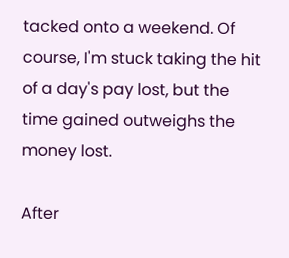tacked onto a weekend. Of course, I'm stuck taking the hit of a day's pay lost, but the time gained outweighs the money lost.

After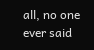all, no one ever said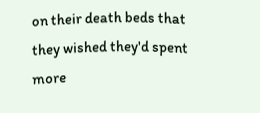on their death beds that they wished they'd spent more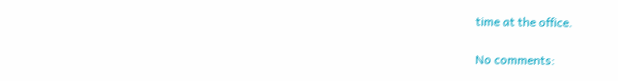time at the office.

No comments: